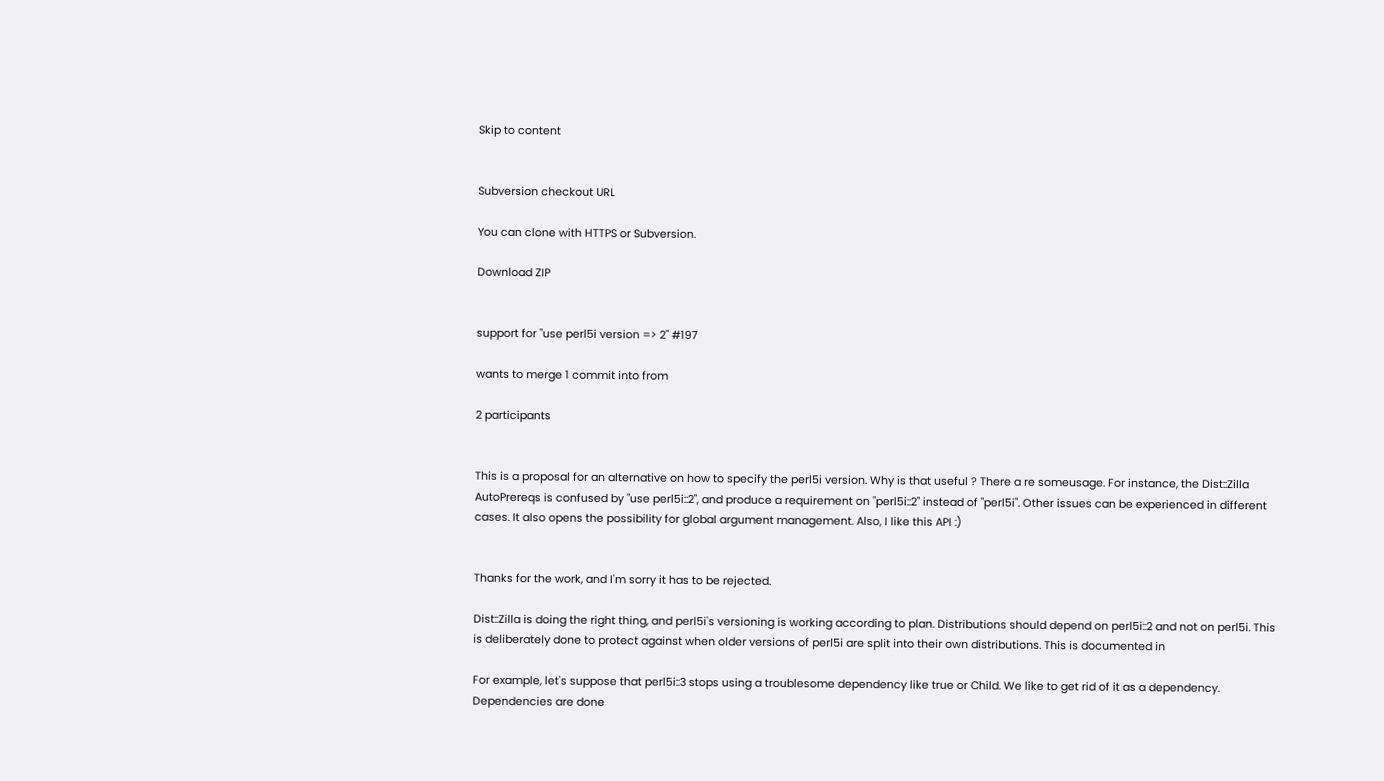Skip to content


Subversion checkout URL

You can clone with HTTPS or Subversion.

Download ZIP


support for "use perl5i version => 2" #197

wants to merge 1 commit into from

2 participants


This is a proposal for an alternative on how to specify the perl5i version. Why is that useful ? There a re someusage. For instance, the Dist::Zilla AutoPrereqs is confused by "use perl5i::2", and produce a requirement on "perl5i::2" instead of "perl5i". Other issues can be experienced in different cases. It also opens the possibility for global argument management. Also, I like this API :)


Thanks for the work, and I'm sorry it has to be rejected.

Dist::Zilla is doing the right thing, and perl5i's versioning is working according to plan. Distributions should depend on perl5i::2 and not on perl5i. This is deliberately done to protect against when older versions of perl5i are split into their own distributions. This is documented in

For example, let's suppose that perl5i::3 stops using a troublesome dependency like true or Child. We like to get rid of it as a dependency. Dependencies are done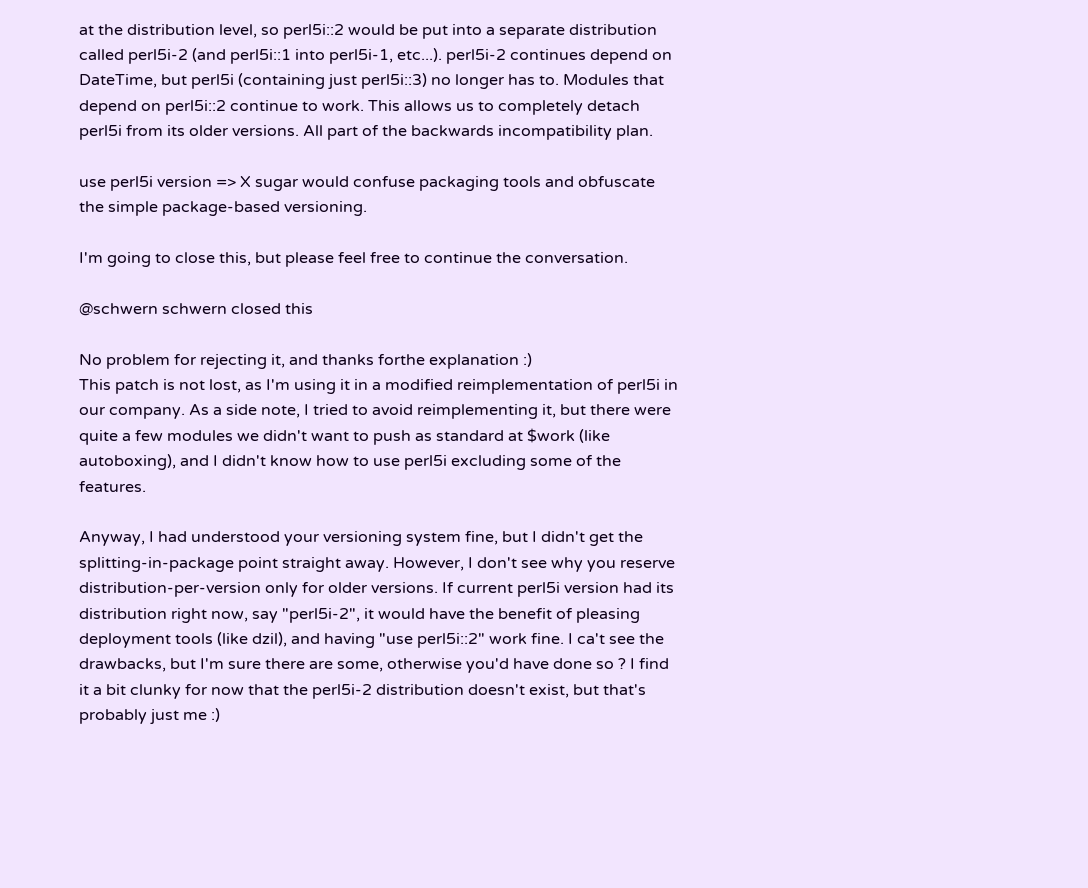at the distribution level, so perl5i::2 would be put into a separate distribution called perl5i-2 (and perl5i::1 into perl5i-1, etc...). perl5i-2 continues depend on DateTime, but perl5i (containing just perl5i::3) no longer has to. Modules that depend on perl5i::2 continue to work. This allows us to completely detach perl5i from its older versions. All part of the backwards incompatibility plan.

use perl5i version => X sugar would confuse packaging tools and obfuscate the simple package-based versioning.

I'm going to close this, but please feel free to continue the conversation.

@schwern schwern closed this

No problem for rejecting it, and thanks forthe explanation :)
This patch is not lost, as I'm using it in a modified reimplementation of perl5i in our company. As a side note, I tried to avoid reimplementing it, but there were quite a few modules we didn't want to push as standard at $work (like autoboxing), and I didn't know how to use perl5i excluding some of the features.

Anyway, I had understood your versioning system fine, but I didn't get the splitting-in-package point straight away. However, I don't see why you reserve distribution-per-version only for older versions. If current perl5i version had its distribution right now, say "perl5i-2", it would have the benefit of pleasing deployment tools (like dzil), and having "use perl5i::2" work fine. I ca't see the drawbacks, but I'm sure there are some, otherwise you'd have done so ? I find it a bit clunky for now that the perl5i-2 distribution doesn't exist, but that's probably just me :)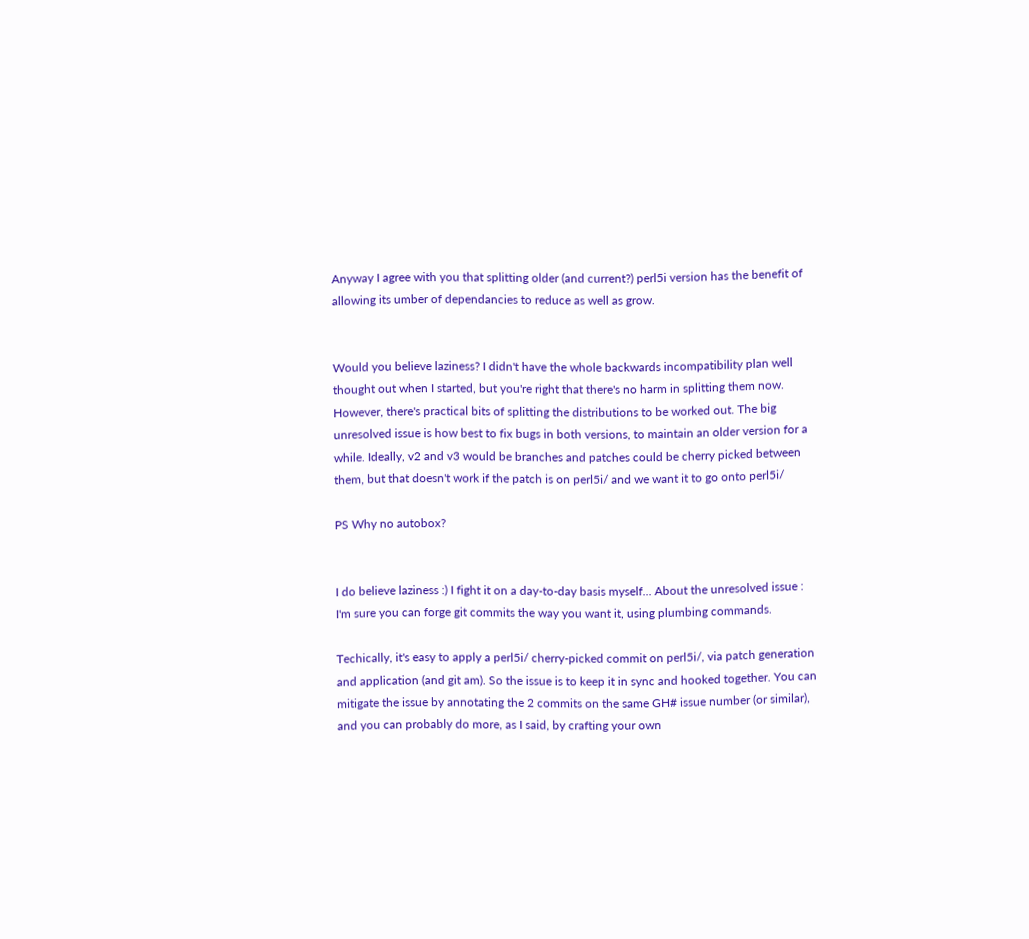Anyway I agree with you that splitting older (and current?) perl5i version has the benefit of allowing its umber of dependancies to reduce as well as grow.


Would you believe laziness? I didn't have the whole backwards incompatibility plan well thought out when I started, but you're right that there's no harm in splitting them now. However, there's practical bits of splitting the distributions to be worked out. The big unresolved issue is how best to fix bugs in both versions, to maintain an older version for a while. Ideally, v2 and v3 would be branches and patches could be cherry picked between them, but that doesn't work if the patch is on perl5i/ and we want it to go onto perl5i/

PS Why no autobox?


I do believe laziness :) I fight it on a day-to-day basis myself... About the unresolved issue : I'm sure you can forge git commits the way you want it, using plumbing commands.

Techically, it's easy to apply a perl5i/ cherry-picked commit on perl5i/, via patch generation and application (and git am). So the issue is to keep it in sync and hooked together. You can mitigate the issue by annotating the 2 commits on the same GH# issue number (or similar), and you can probably do more, as I said, by crafting your own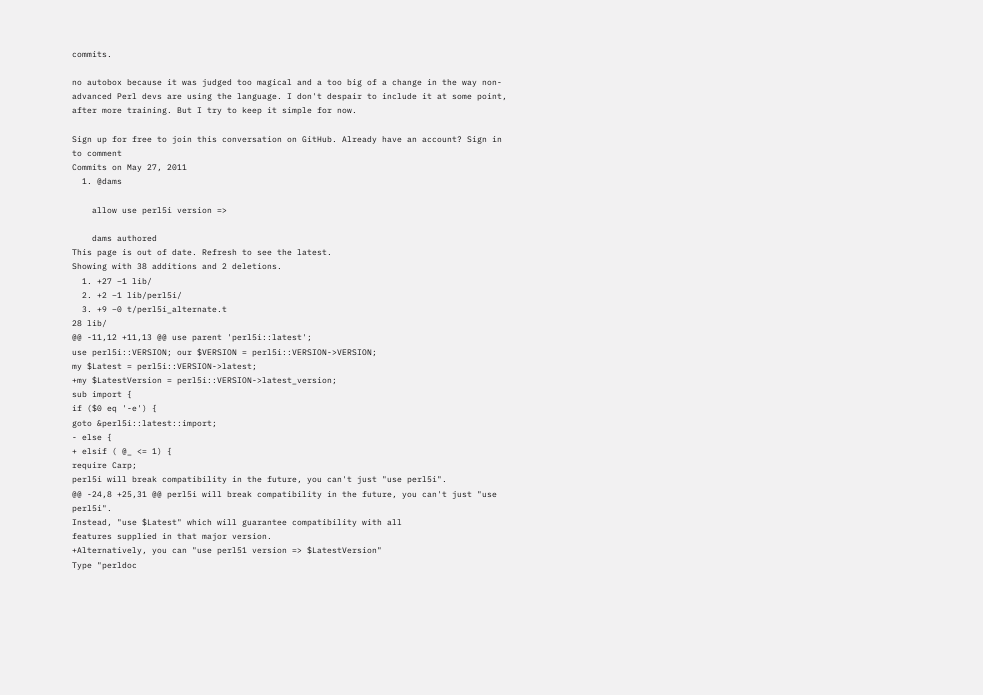commits.

no autobox because it was judged too magical and a too big of a change in the way non-advanced Perl devs are using the language. I don't despair to include it at some point, after more training. But I try to keep it simple for now.

Sign up for free to join this conversation on GitHub. Already have an account? Sign in to comment
Commits on May 27, 2011
  1. @dams

    allow use perl5i version =>

    dams authored
This page is out of date. Refresh to see the latest.
Showing with 38 additions and 2 deletions.
  1. +27 −1 lib/
  2. +2 −1 lib/perl5i/
  3. +9 −0 t/perl5i_alternate.t
28 lib/
@@ -11,12 +11,13 @@ use parent 'perl5i::latest';
use perl5i::VERSION; our $VERSION = perl5i::VERSION->VERSION;
my $Latest = perl5i::VERSION->latest;
+my $LatestVersion = perl5i::VERSION->latest_version;
sub import {
if ($0 eq '-e') {
goto &perl5i::latest::import;
- else {
+ elsif ( @_ <= 1) {
require Carp;
perl5i will break compatibility in the future, you can't just "use perl5i".
@@ -24,8 +25,31 @@ perl5i will break compatibility in the future, you can't just "use perl5i".
Instead, "use $Latest" which will guarantee compatibility with all
features supplied in that major version.
+Alternatively, you can "use perl51 version => $LatestVersion"
Type "perldoc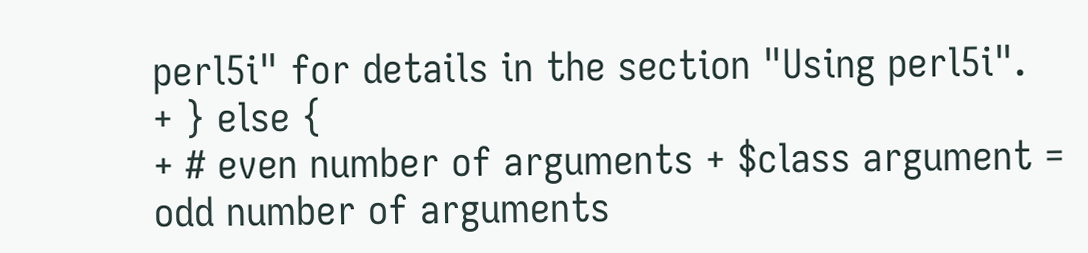perl5i" for details in the section "Using perl5i".
+ } else {
+ # even number of arguments + $class argument = odd number of arguments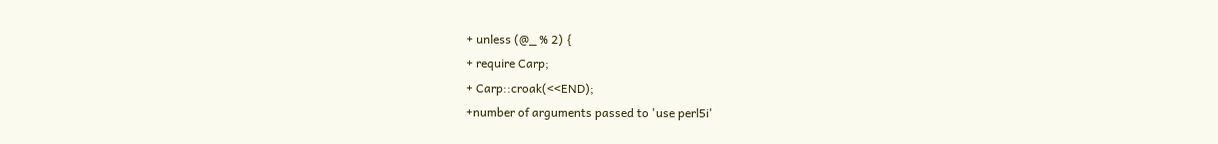+ unless (@_ % 2) {
+ require Carp;
+ Carp::croak(<<END);
+number of arguments passed to 'use perl5i'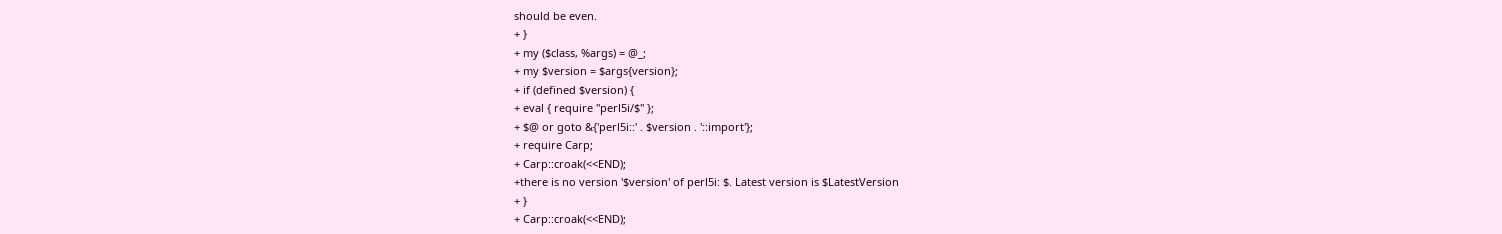should be even.
+ }
+ my ($class, %args) = @_;
+ my $version = $args{version};
+ if (defined $version) {
+ eval { require "perl5i/$" };
+ $@ or goto &{'perl5i::' . $version . '::import'};
+ require Carp;
+ Carp::croak(<<END);
+there is no version '$version' of perl5i: $. Latest version is $LatestVersion
+ }
+ Carp::croak(<<END);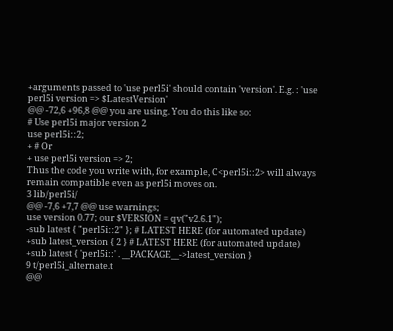+arguments passed to 'use perl5i' should contain 'version'. E.g. : 'use perl5i version => $LatestVersion'
@@ -72,6 +96,8 @@ you are using. You do this like so:
# Use perl5i major version 2
use perl5i::2;
+ # Or
+ use perl5i version => 2;
Thus the code you write with, for example, C<perl5i::2> will always
remain compatible even as perl5i moves on.
3 lib/perl5i/
@@ -7,6 +7,7 @@ use warnings;
use version 0.77; our $VERSION = qv("v2.6.1");
-sub latest { "perl5i::2" }; # LATEST HERE (for automated update)
+sub latest_version { 2 } # LATEST HERE (for automated update)
+sub latest { 'perl5i::' . __PACKAGE__->latest_version }
9 t/perl5i_alternate.t
@@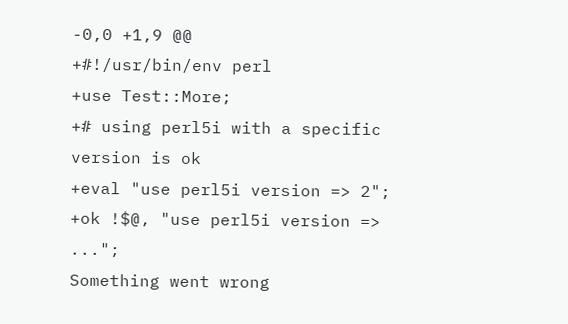-0,0 +1,9 @@
+#!/usr/bin/env perl
+use Test::More;
+# using perl5i with a specific version is ok
+eval "use perl5i version => 2";
+ok !$@, "use perl5i version => ...";
Something went wrong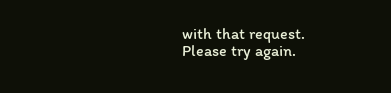with that request. Please try again.